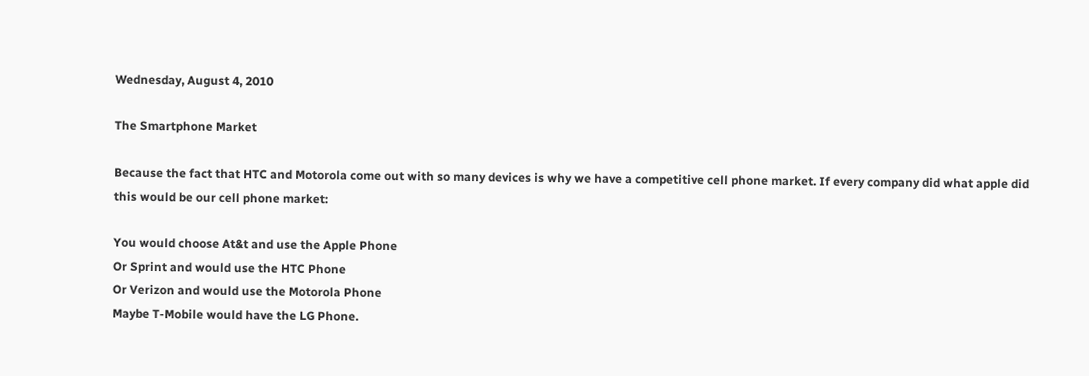Wednesday, August 4, 2010

The Smartphone Market

Because the fact that HTC and Motorola come out with so many devices is why we have a competitive cell phone market. If every company did what apple did this would be our cell phone market:

You would choose At&t and use the Apple Phone
Or Sprint and would use the HTC Phone
Or Verizon and would use the Motorola Phone
Maybe T-Mobile would have the LG Phone.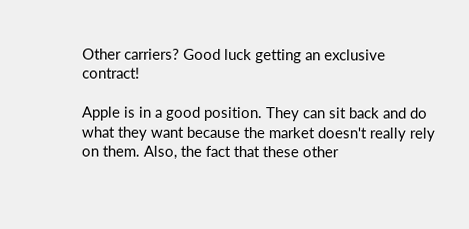Other carriers? Good luck getting an exclusive contract!

Apple is in a good position. They can sit back and do what they want because the market doesn't really rely on them. Also, the fact that these other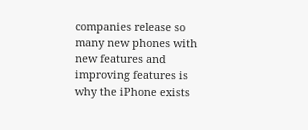companies release so many new phones with new features and improving features is why the iPhone exists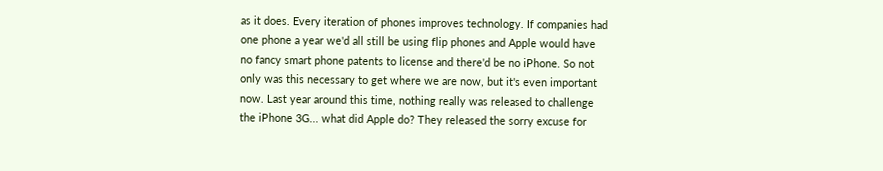as it does. Every iteration of phones improves technology. If companies had one phone a year we'd all still be using flip phones and Apple would have no fancy smart phone patents to license and there'd be no iPhone. So not only was this necessary to get where we are now, but it's even important now. Last year around this time, nothing really was released to challenge the iPhone 3G... what did Apple do? They released the sorry excuse for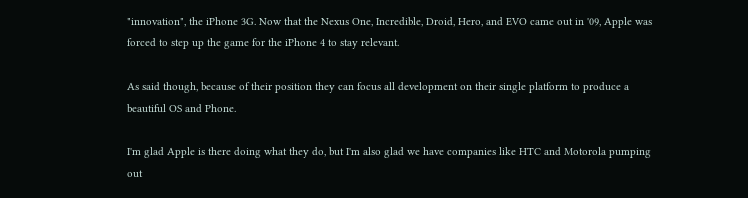"innovation", the iPhone 3G. Now that the Nexus One, Incredible, Droid, Hero, and EVO came out in '09, Apple was forced to step up the game for the iPhone 4 to stay relevant.

As said though, because of their position they can focus all development on their single platform to produce a beautiful OS and Phone.

I'm glad Apple is there doing what they do, but I'm also glad we have companies like HTC and Motorola pumping out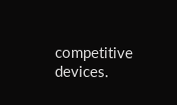competitive devices.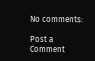No comments:

Post a Comment